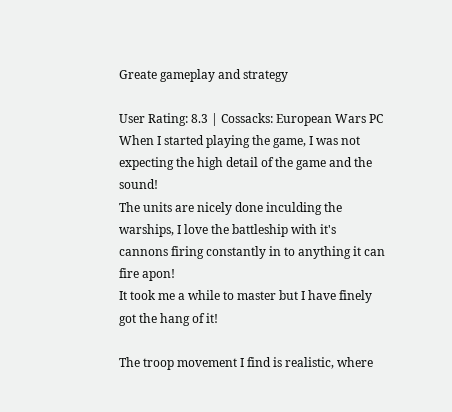Greate gameplay and strategy

User Rating: 8.3 | Cossacks: European Wars PC
When I started playing the game, I was not expecting the high detail of the game and the sound!
The units are nicely done inculding the warships, I love the battleship with it's cannons firing constantly in to anything it can fire apon!
It took me a while to master but I have finely got the hang of it!

The troop movement I find is realistic, where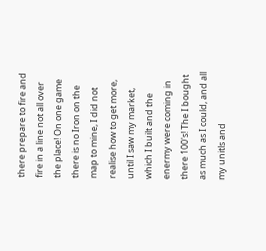there prepare to fire and fire in a line not all over the place! On one game there is no Iron on the map to mine, I did not realise how to get more, until I saw my market, which I built and the enermy were coming in there 100's! The I bought as much as I could, and all my unitls and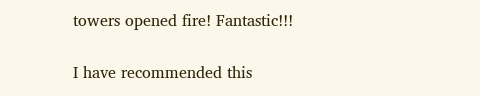towers opened fire! Fantastic!!!

I have recommended this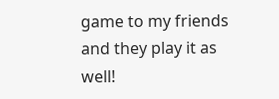game to my friends and they play it as well!